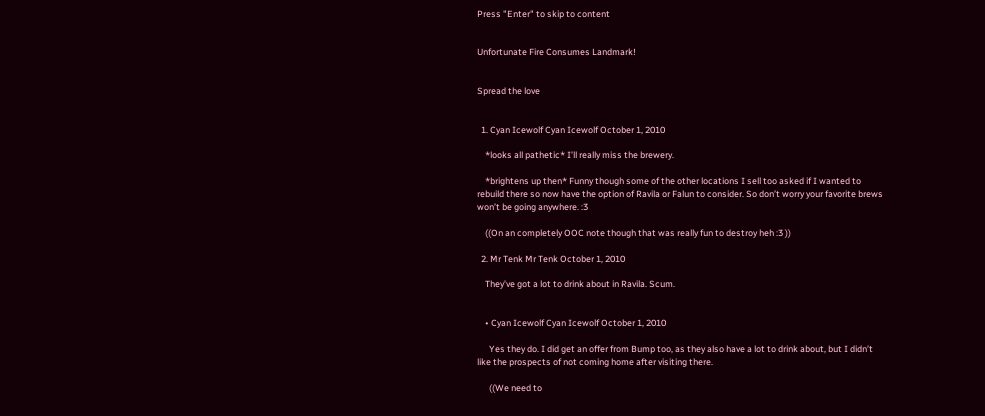Press "Enter" to skip to content


Unfortunate Fire Consumes Landmark!


Spread the love


  1. Cyan Icewolf Cyan Icewolf October 1, 2010

    *looks all pathetic* I’ll really miss the brewery.

    *brightens up then* Funny though some of the other locations I sell too asked if I wanted to rebuild there so now have the option of Ravila or Falun to consider. So don’t worry your favorite brews won’t be going anywhere. :3

    ((On an completely OOC note though that was really fun to destroy heh :3 ))

  2. Mr Tenk Mr Tenk October 1, 2010

    They’ve got a lot to drink about in Ravila. Scum.


    • Cyan Icewolf Cyan Icewolf October 1, 2010

      Yes they do. I did get an offer from Bump too, as they also have a lot to drink about, but I didn’t like the prospects of not coming home after visiting there.

      ((We need to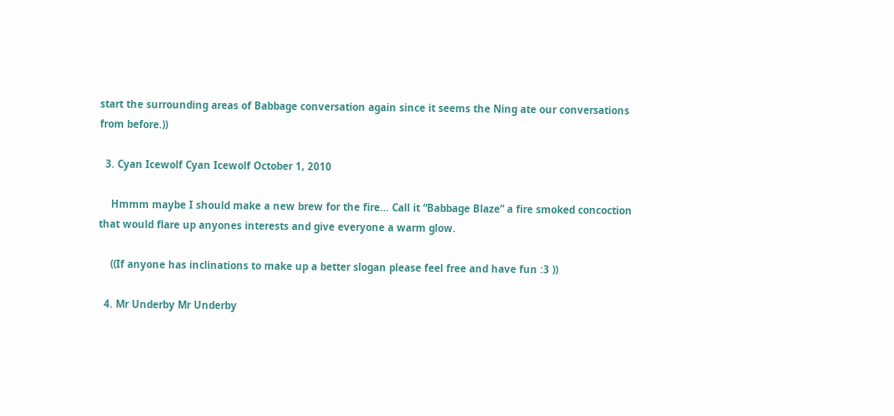start the surrounding areas of Babbage conversation again since it seems the Ning ate our conversations from before.))

  3. Cyan Icewolf Cyan Icewolf October 1, 2010

    Hmmm maybe I should make a new brew for the fire… Call it “Babbage Blaze” a fire smoked concoction that would flare up anyones interests and give everyone a warm glow.

    ((If anyone has inclinations to make up a better slogan please feel free and have fun :3 ))

  4. Mr Underby Mr Underby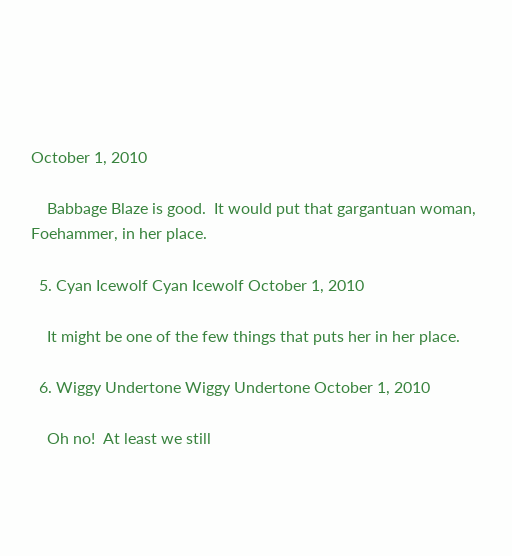October 1, 2010

    Babbage Blaze is good.  It would put that gargantuan woman, Foehammer, in her place.

  5. Cyan Icewolf Cyan Icewolf October 1, 2010

    It might be one of the few things that puts her in her place.

  6. Wiggy Undertone Wiggy Undertone October 1, 2010

    Oh no!  At least we still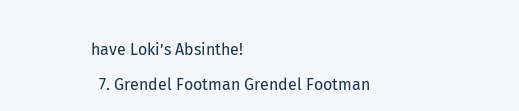have Loki’s Absinthe!

  7. Grendel Footman Grendel Footman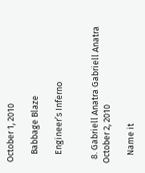October 1, 2010

    Babbage Blaze

    Engineer’s Inferno


  8. Gabriell Anatra Gabriell Anatra October 2, 2010

    Name it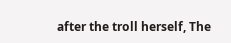after the troll herself, The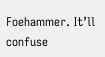Foehammer. It’ll confuse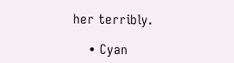her terribly.

    • Cyan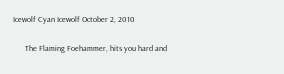Icewolf Cyan Icewolf October 2, 2010

      The Flaming Foehammer, hits you hard and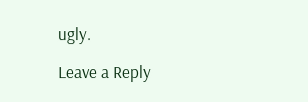ugly.

Leave a Reply